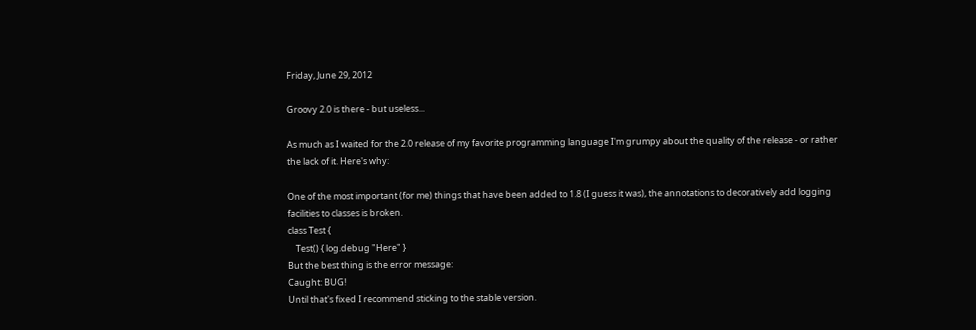Friday, June 29, 2012

Groovy 2.0 is there - but useless...

As much as I waited for the 2.0 release of my favorite programming language I'm grumpy about the quality of the release - or rather the lack of it. Here's why:

One of the most important (for me) things that have been added to 1.8 (I guess it was), the annotations to decoratively add logging facilities to classes is broken.
class Test {
    Test() { log.debug "Here" }
But the best thing is the error message:
Caught: BUG!
Until that's fixed I recommend sticking to the stable version.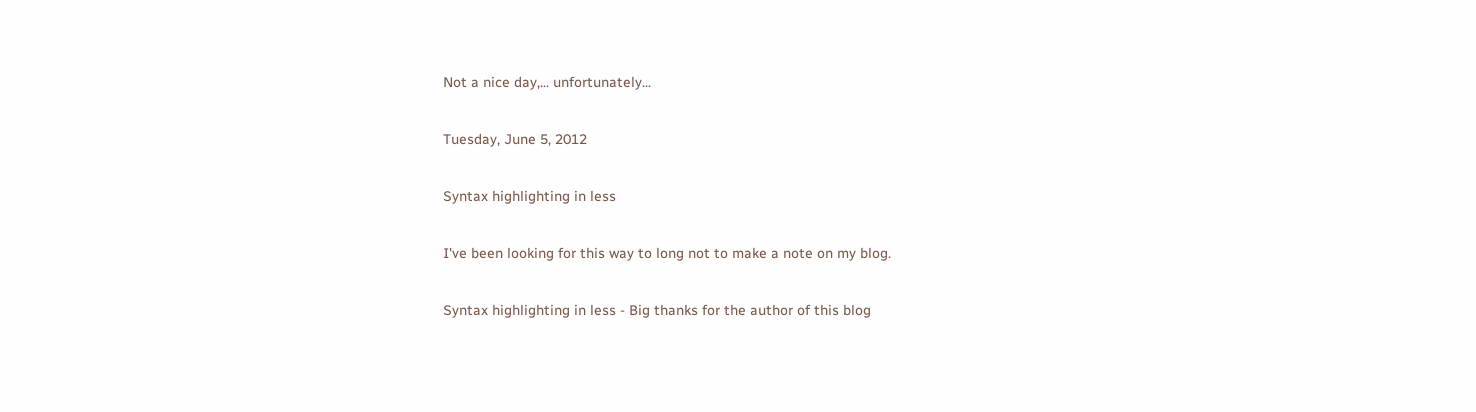Not a nice day,... unfortunately...

Tuesday, June 5, 2012

Syntax highlighting in less

I've been looking for this way to long not to make a note on my blog.

Syntax highlighting in less - Big thanks for the author of this blog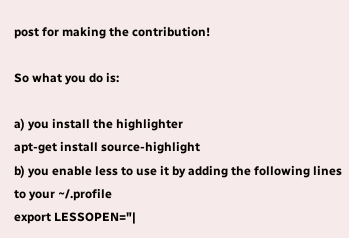post for making the contribution!

So what you do is:

a) you install the highlighter
apt-get install source-highlight
b) you enable less to use it by adding the following lines to your ~/.profile
export LESSOPEN="|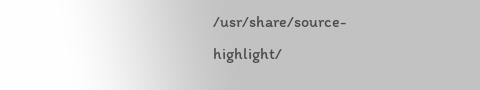/usr/share/source-highlight/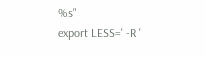%s"
export LESS=' -R '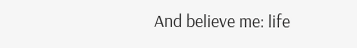And believe me: life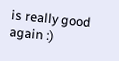is really good again :)